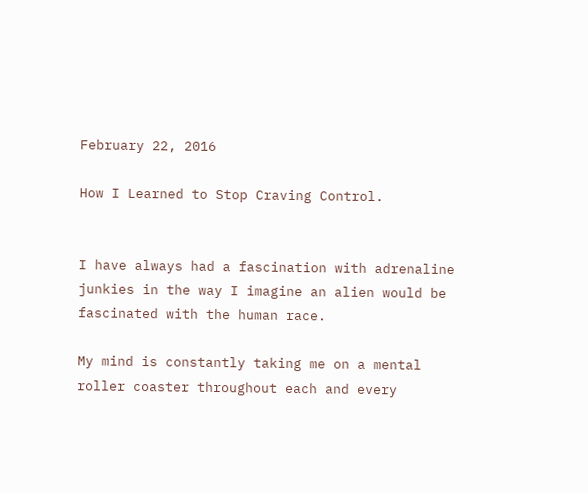February 22, 2016

How I Learned to Stop Craving Control.


I have always had a fascination with adrenaline junkies in the way I imagine an alien would be fascinated with the human race.

My mind is constantly taking me on a mental roller coaster throughout each and every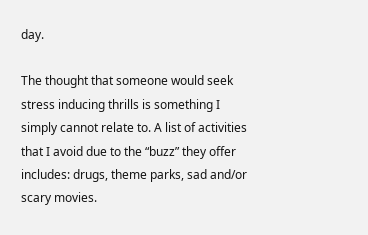day.

The thought that someone would seek stress inducing thrills is something I simply cannot relate to. A list of activities that I avoid due to the “buzz” they offer includes: drugs, theme parks, sad and/or scary movies.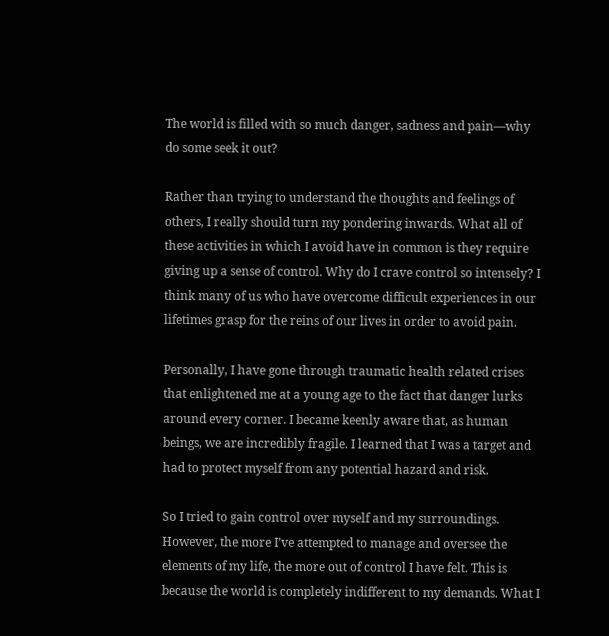The world is filled with so much danger, sadness and pain—why do some seek it out?

Rather than trying to understand the thoughts and feelings of others, I really should turn my pondering inwards. What all of these activities in which I avoid have in common is they require giving up a sense of control. Why do I crave control so intensely? I think many of us who have overcome difficult experiences in our lifetimes grasp for the reins of our lives in order to avoid pain.

Personally, I have gone through traumatic health related crises that enlightened me at a young age to the fact that danger lurks around every corner. I became keenly aware that, as human beings, we are incredibly fragile. I learned that I was a target and had to protect myself from any potential hazard and risk.

So I tried to gain control over myself and my surroundings. However, the more I’ve attempted to manage and oversee the elements of my life, the more out of control I have felt. This is because the world is completely indifferent to my demands. What I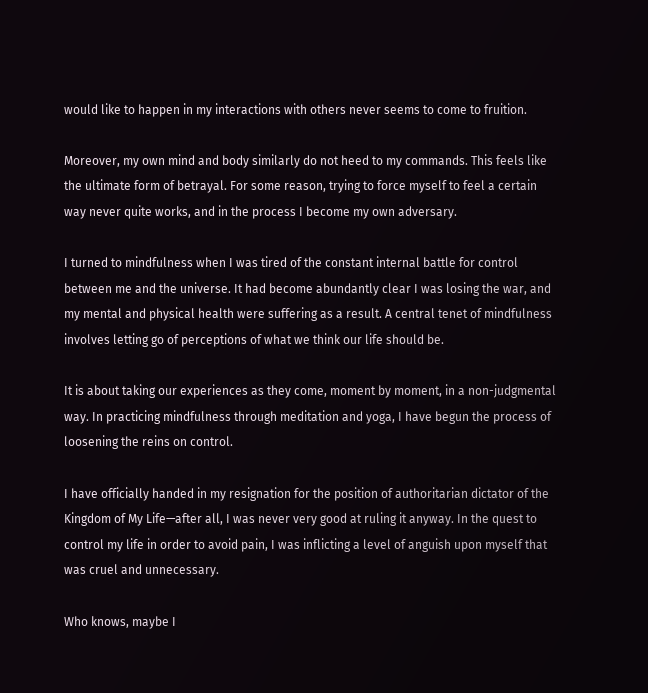would like to happen in my interactions with others never seems to come to fruition.

Moreover, my own mind and body similarly do not heed to my commands. This feels like the ultimate form of betrayal. For some reason, trying to force myself to feel a certain way never quite works, and in the process I become my own adversary.

I turned to mindfulness when I was tired of the constant internal battle for control between me and the universe. It had become abundantly clear I was losing the war, and my mental and physical health were suffering as a result. A central tenet of mindfulness involves letting go of perceptions of what we think our life should be.

It is about taking our experiences as they come, moment by moment, in a non-judgmental way. In practicing mindfulness through meditation and yoga, I have begun the process of loosening the reins on control.

I have officially handed in my resignation for the position of authoritarian dictator of the Kingdom of My Life—after all, I was never very good at ruling it anyway. In the quest to control my life in order to avoid pain, I was inflicting a level of anguish upon myself that was cruel and unnecessary.

Who knows, maybe I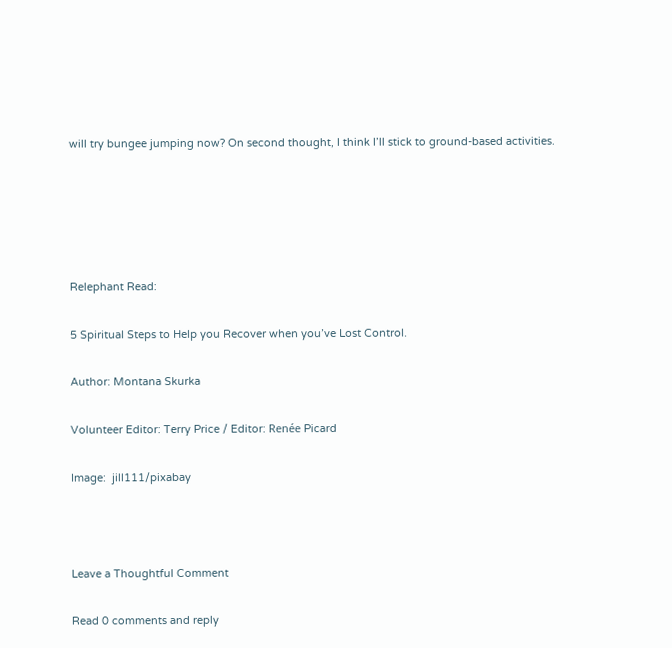will try bungee jumping now? On second thought, I think I’ll stick to ground-based activities.





Relephant Read:

5 Spiritual Steps to Help you Recover when you’ve Lost Control.

Author: Montana Skurka

Volunteer Editor: Terry Price / Editor: Renée Picard

Image:  jill111/pixabay



Leave a Thoughtful Comment

Read 0 comments and reply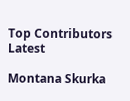Top Contributors Latest

Montana Skurka